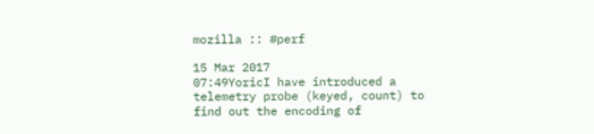mozilla :: #perf

15 Mar 2017
07:49YoricI have introduced a telemetry probe (keyed, count) to find out the encoding of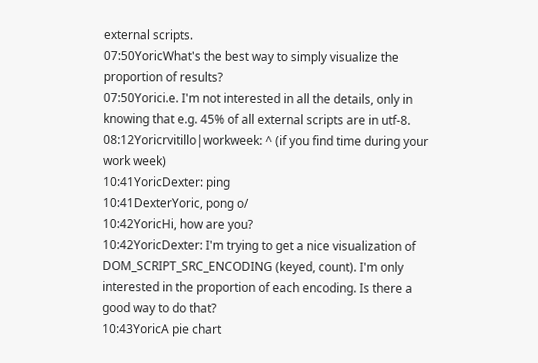external scripts.
07:50YoricWhat's the best way to simply visualize the proportion of results?
07:50Yorici.e. I'm not interested in all the details, only in knowing that e.g. 45% of all external scripts are in utf-8.
08:12Yoricrvitillo|workweek: ^ (if you find time during your work week)
10:41YoricDexter: ping
10:41DexterYoric, pong o/
10:42YoricHi, how are you?
10:42YoricDexter: I'm trying to get a nice visualization of DOM_SCRIPT_SRC_ENCODING (keyed, count). I'm only interested in the proportion of each encoding. Is there a good way to do that?
10:43YoricA pie chart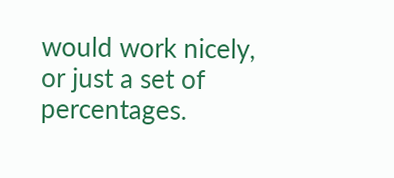would work nicely, or just a set of percentages.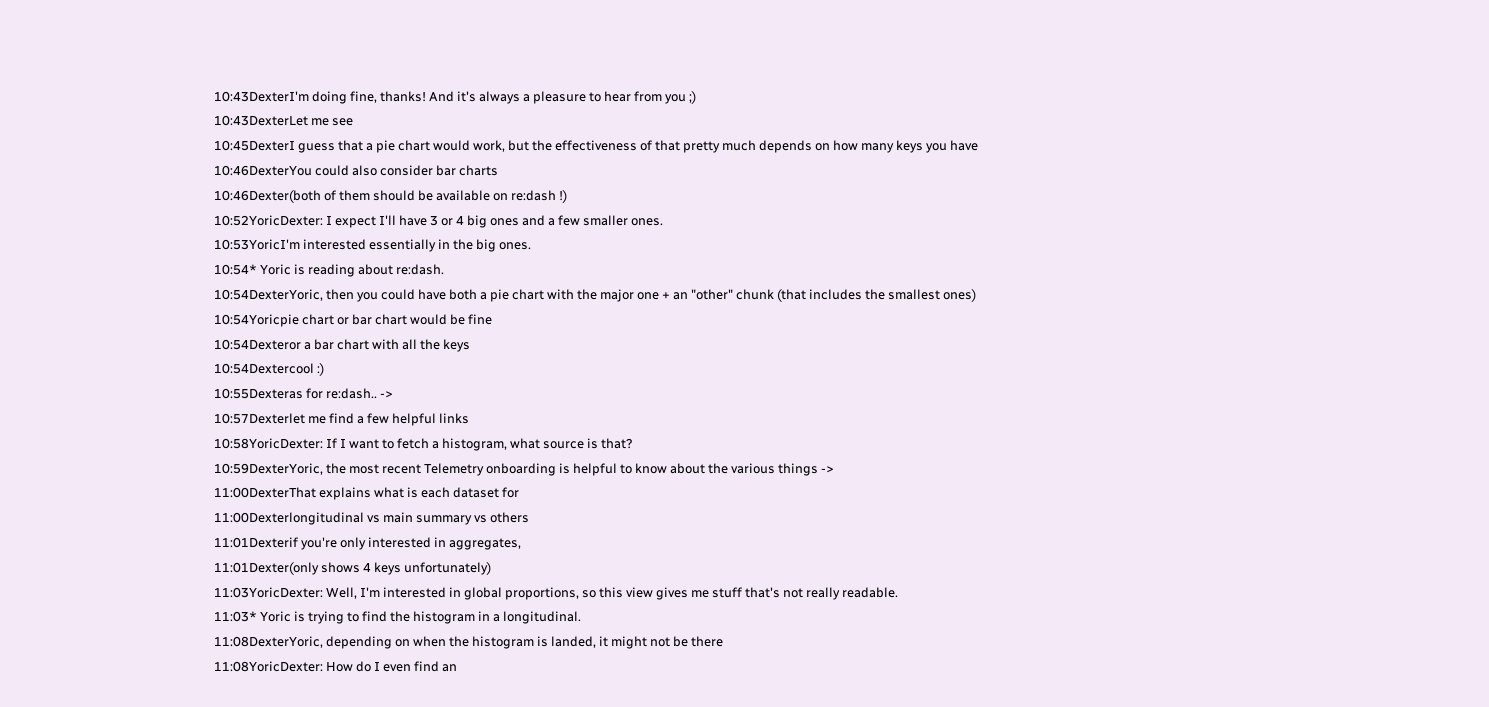10:43DexterI'm doing fine, thanks! And it's always a pleasure to hear from you ;)
10:43DexterLet me see
10:45DexterI guess that a pie chart would work, but the effectiveness of that pretty much depends on how many keys you have
10:46DexterYou could also consider bar charts
10:46Dexter(both of them should be available on re:dash !)
10:52YoricDexter: I expect I'll have 3 or 4 big ones and a few smaller ones.
10:53YoricI'm interested essentially in the big ones.
10:54* Yoric is reading about re:dash.
10:54DexterYoric, then you could have both a pie chart with the major one + an "other" chunk (that includes the smallest ones)
10:54Yoricpie chart or bar chart would be fine
10:54Dexteror a bar chart with all the keys
10:54Dextercool :)
10:55Dexteras for re:dash.. ->
10:57Dexterlet me find a few helpful links
10:58YoricDexter: If I want to fetch a histogram, what source is that?
10:59DexterYoric, the most recent Telemetry onboarding is helpful to know about the various things ->
11:00DexterThat explains what is each dataset for
11:00Dexterlongitudinal vs main summary vs others
11:01Dexterif you're only interested in aggregates,
11:01Dexter(only shows 4 keys unfortunately)
11:03YoricDexter: Well, I'm interested in global proportions, so this view gives me stuff that's not really readable.
11:03* Yoric is trying to find the histogram in a longitudinal.
11:08DexterYoric, depending on when the histogram is landed, it might not be there
11:08YoricDexter: How do I even find an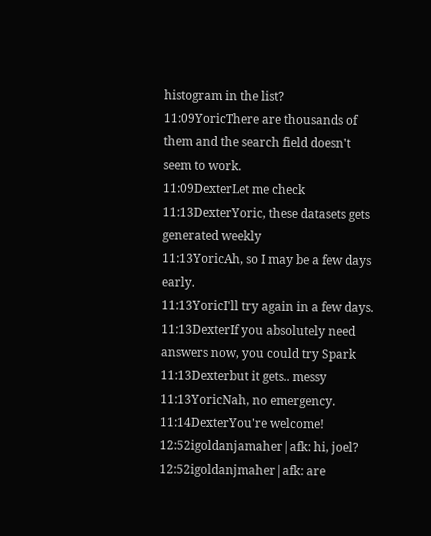histogram in the list?
11:09YoricThere are thousands of them and the search field doesn't seem to work.
11:09DexterLet me check
11:13DexterYoric, these datasets gets generated weekly
11:13YoricAh, so I may be a few days early.
11:13YoricI'll try again in a few days.
11:13DexterIf you absolutely need answers now, you could try Spark
11:13Dexterbut it gets.. messy
11:13YoricNah, no emergency.
11:14DexterYou're welcome!
12:52igoldanjamaher|afk: hi, joel?
12:52igoldanjmaher|afk: are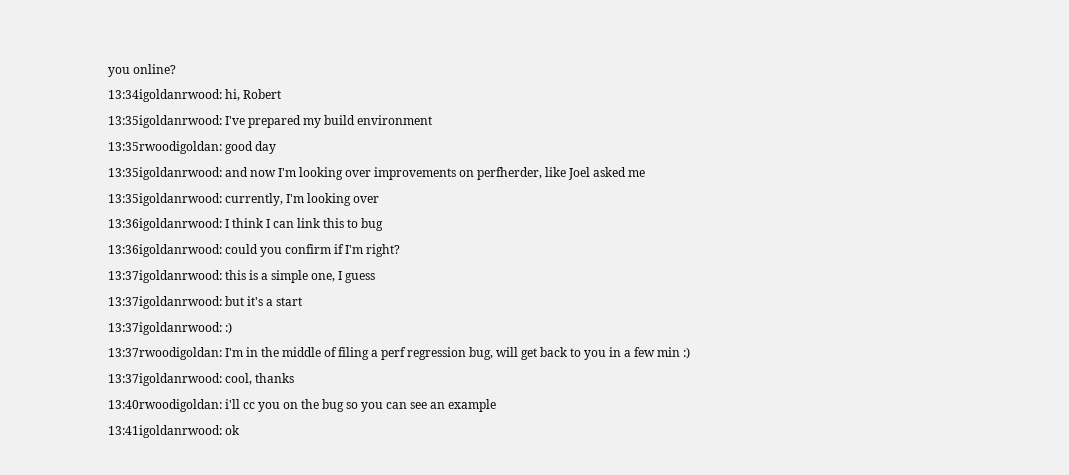you online?
13:34igoldanrwood: hi, Robert
13:35igoldanrwood: I've prepared my build environment
13:35rwoodigoldan: good day
13:35igoldanrwood: and now I'm looking over improvements on perfherder, like Joel asked me
13:35igoldanrwood: currently, I'm looking over
13:36igoldanrwood: I think I can link this to bug
13:36igoldanrwood: could you confirm if I'm right?
13:37igoldanrwood: this is a simple one, I guess
13:37igoldanrwood: but it's a start
13:37igoldanrwood: :)
13:37rwoodigoldan: I'm in the middle of filing a perf regression bug, will get back to you in a few min :)
13:37igoldanrwood: cool, thanks
13:40rwoodigoldan: i'll cc you on the bug so you can see an example
13:41igoldanrwood: ok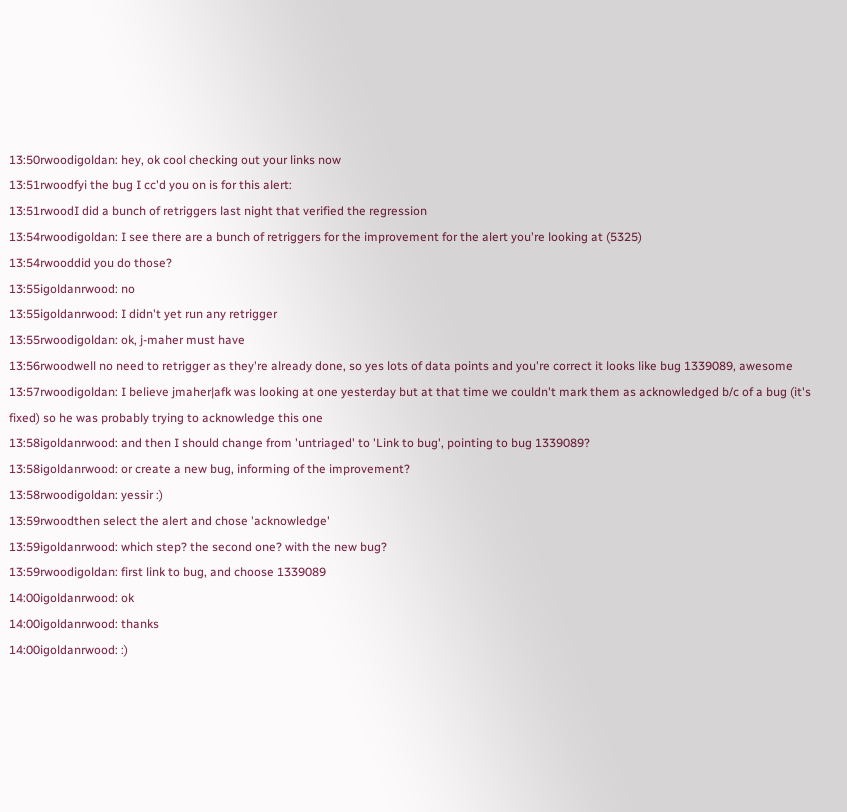13:50rwoodigoldan: hey, ok cool checking out your links now
13:51rwoodfyi the bug I cc'd you on is for this alert:
13:51rwoodI did a bunch of retriggers last night that verified the regression
13:54rwoodigoldan: I see there are a bunch of retriggers for the improvement for the alert you're looking at (5325)
13:54rwooddid you do those?
13:55igoldanrwood: no
13:55igoldanrwood: I didn't yet run any retrigger
13:55rwoodigoldan: ok, j-maher must have
13:56rwoodwell no need to retrigger as they're already done, so yes lots of data points and you're correct it looks like bug 1339089, awesome
13:57rwoodigoldan: I believe jmaher|afk was looking at one yesterday but at that time we couldn't mark them as acknowledged b/c of a bug (it's fixed) so he was probably trying to acknowledge this one
13:58igoldanrwood: and then I should change from 'untriaged' to 'Link to bug', pointing to bug 1339089?
13:58igoldanrwood: or create a new bug, informing of the improvement?
13:58rwoodigoldan: yessir :)
13:59rwoodthen select the alert and chose 'acknowledge'
13:59igoldanrwood: which step? the second one? with the new bug?
13:59rwoodigoldan: first link to bug, and choose 1339089
14:00igoldanrwood: ok
14:00igoldanrwood: thanks
14:00igoldanrwood: :)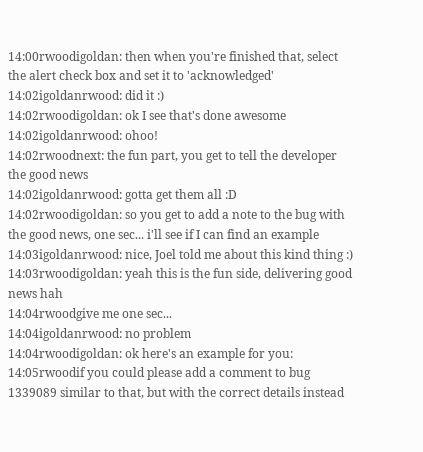14:00rwoodigoldan: then when you're finished that, select the alert check box and set it to 'acknowledged'
14:02igoldanrwood: did it :)
14:02rwoodigoldan: ok I see that's done awesome
14:02igoldanrwood: ohoo!
14:02rwoodnext: the fun part, you get to tell the developer the good news
14:02igoldanrwood: gotta get them all :D
14:02rwoodigoldan: so you get to add a note to the bug with the good news, one sec... i'll see if I can find an example
14:03igoldanrwood: nice, Joel told me about this kind thing :)
14:03rwoodigoldan: yeah this is the fun side, delivering good news hah
14:04rwoodgive me one sec...
14:04igoldanrwood: no problem
14:04rwoodigoldan: ok here's an example for you:
14:05rwoodif you could please add a comment to bug 1339089 similar to that, but with the correct details instead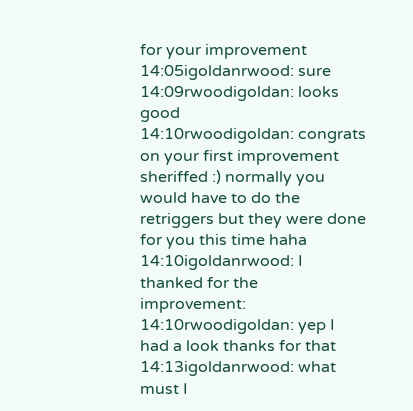for your improvement
14:05igoldanrwood: sure
14:09rwoodigoldan: looks good
14:10rwoodigoldan: congrats on your first improvement sheriffed :) normally you would have to do the retriggers but they were done for you this time haha
14:10igoldanrwood: I thanked for the improvement:
14:10rwoodigoldan: yep I had a look thanks for that
14:13igoldanrwood: what must I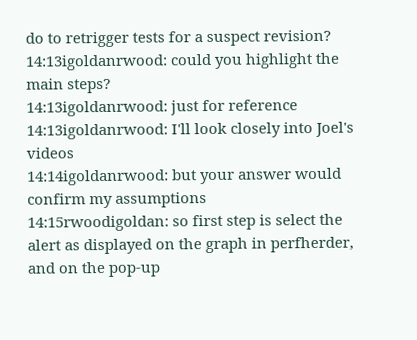do to retrigger tests for a suspect revision?
14:13igoldanrwood: could you highlight the main steps?
14:13igoldanrwood: just for reference
14:13igoldanrwood: I'll look closely into Joel's videos
14:14igoldanrwood: but your answer would confirm my assumptions
14:15rwoodigoldan: so first step is select the alert as displayed on the graph in perfherder, and on the pop-up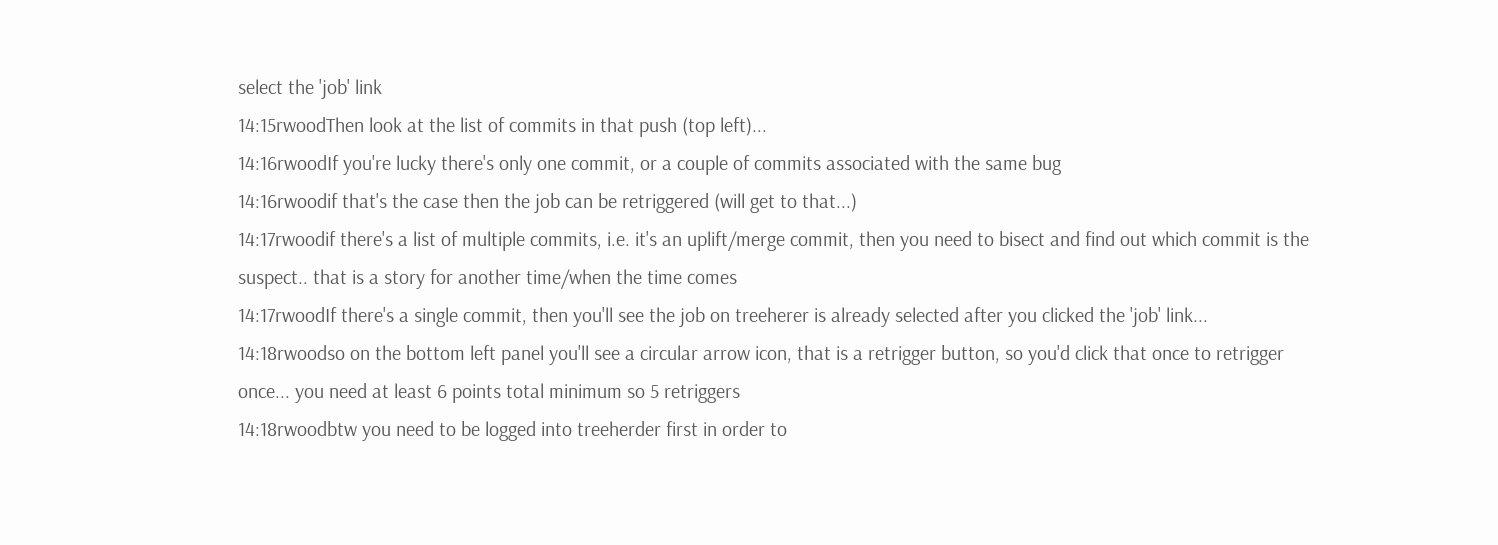select the 'job' link
14:15rwoodThen look at the list of commits in that push (top left)...
14:16rwoodIf you're lucky there's only one commit, or a couple of commits associated with the same bug
14:16rwoodif that's the case then the job can be retriggered (will get to that...)
14:17rwoodif there's a list of multiple commits, i.e. it's an uplift/merge commit, then you need to bisect and find out which commit is the suspect.. that is a story for another time/when the time comes
14:17rwoodIf there's a single commit, then you'll see the job on treeherer is already selected after you clicked the 'job' link...
14:18rwoodso on the bottom left panel you'll see a circular arrow icon, that is a retrigger button, so you'd click that once to retrigger once... you need at least 6 points total minimum so 5 retriggers
14:18rwoodbtw you need to be logged into treeherder first in order to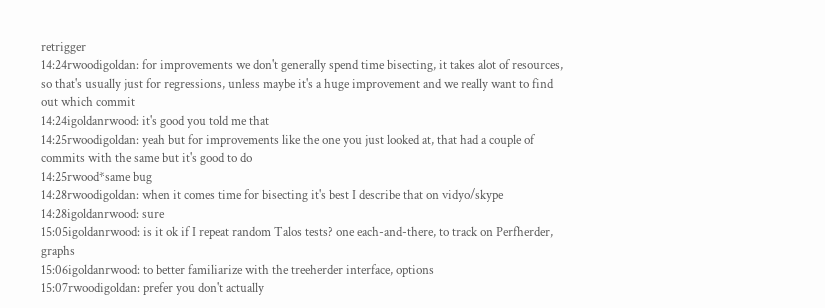retrigger
14:24rwoodigoldan: for improvements we don't generally spend time bisecting, it takes alot of resources, so that's usually just for regressions, unless maybe it's a huge improvement and we really want to find out which commit
14:24igoldanrwood: it's good you told me that
14:25rwoodigoldan: yeah but for improvements like the one you just looked at, that had a couple of commits with the same but it's good to do
14:25rwood*same bug
14:28rwoodigoldan: when it comes time for bisecting it's best I describe that on vidyo/skype
14:28igoldanrwood: sure
15:05igoldanrwood: is it ok if I repeat random Talos tests? one each-and-there, to track on Perfherder, graphs
15:06igoldanrwood: to better familiarize with the treeherder interface, options
15:07rwoodigoldan: prefer you don't actually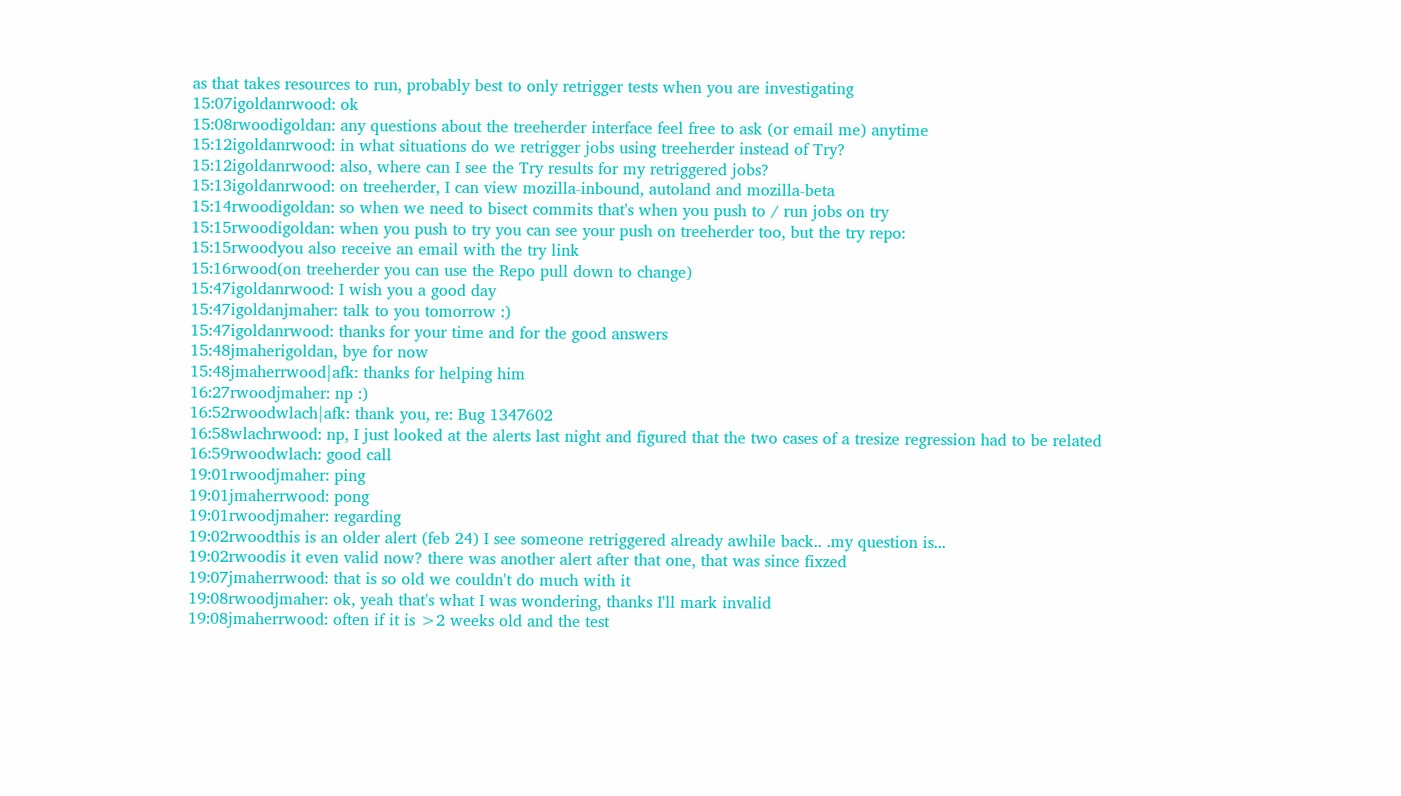as that takes resources to run, probably best to only retrigger tests when you are investigating
15:07igoldanrwood: ok
15:08rwoodigoldan: any questions about the treeherder interface feel free to ask (or email me) anytime
15:12igoldanrwood: in what situations do we retrigger jobs using treeherder instead of Try?
15:12igoldanrwood: also, where can I see the Try results for my retriggered jobs?
15:13igoldanrwood: on treeherder, I can view mozilla-inbound, autoland and mozilla-beta
15:14rwoodigoldan: so when we need to bisect commits that's when you push to / run jobs on try
15:15rwoodigoldan: when you push to try you can see your push on treeherder too, but the try repo:
15:15rwoodyou also receive an email with the try link
15:16rwood(on treeherder you can use the Repo pull down to change)
15:47igoldanrwood: I wish you a good day
15:47igoldanjmaher: talk to you tomorrow :)
15:47igoldanrwood: thanks for your time and for the good answers
15:48jmaherigoldan, bye for now
15:48jmaherrwood|afk: thanks for helping him
16:27rwoodjmaher: np :)
16:52rwoodwlach|afk: thank you, re: Bug 1347602
16:58wlachrwood: np, I just looked at the alerts last night and figured that the two cases of a tresize regression had to be related
16:59rwoodwlach: good call
19:01rwoodjmaher: ping
19:01jmaherrwood: pong
19:01rwoodjmaher: regarding
19:02rwoodthis is an older alert (feb 24) I see someone retriggered already awhile back.. .my question is...
19:02rwoodis it even valid now? there was another alert after that one, that was since fixzed
19:07jmaherrwood: that is so old we couldn't do much with it
19:08rwoodjmaher: ok, yeah that's what I was wondering, thanks I'll mark invalid
19:08jmaherrwood: often if it is >2 weeks old and the test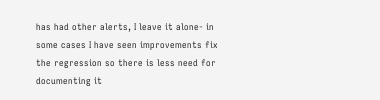has had other alerts, I leave it alone- in some cases I have seen improvements fix the regression so there is less need for documenting it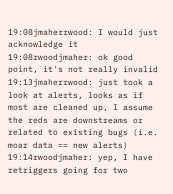19:08jmaherrwood: I would just acknowledge it
19:08rwoodjmaher: ok good point, it's not really invalid
19:13jmaherrwood: just took a look at alerts, looks as if most are cleaned up, I assume the reds are downstreams or related to existing bugs (i.e. moar data == new alerts)
19:14rwoodjmaher: yep, I have retriggers going for two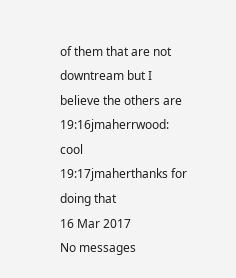of them that are not downtream but I believe the others are
19:16jmaherrwood: cool
19:17jmaherthanks for doing that
16 Mar 2017
No messages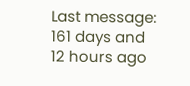Last message: 161 days and 12 hours ago